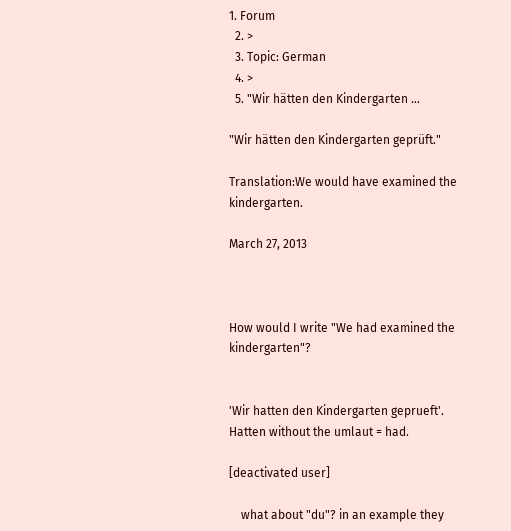1. Forum
  2. >
  3. Topic: German
  4. >
  5. "Wir hätten den Kindergarten …

"Wir hätten den Kindergarten geprüft."

Translation:We would have examined the kindergarten.

March 27, 2013



How would I write "We had examined the kindergarten"?


'Wir hatten den Kindergarten geprueft'. Hatten without the umlaut = had.

[deactivated user]

    what about "du"? in an example they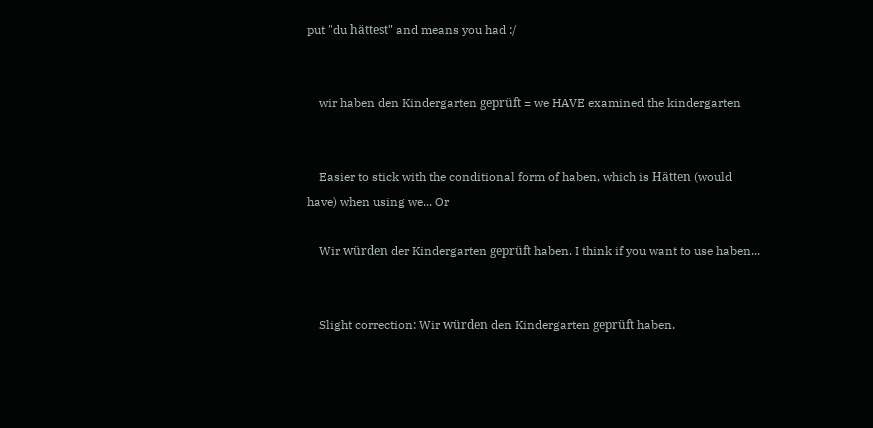put "du hättest" and means you had :/


    wir haben den Kindergarten geprüft = we HAVE examined the kindergarten


    Easier to stick with the conditional form of haben, which is Hätten (would have) when using we... Or

    Wir würden der Kindergarten geprüft haben. I think if you want to use haben...


    Slight correction: Wir würden den Kindergarten geprüft haben.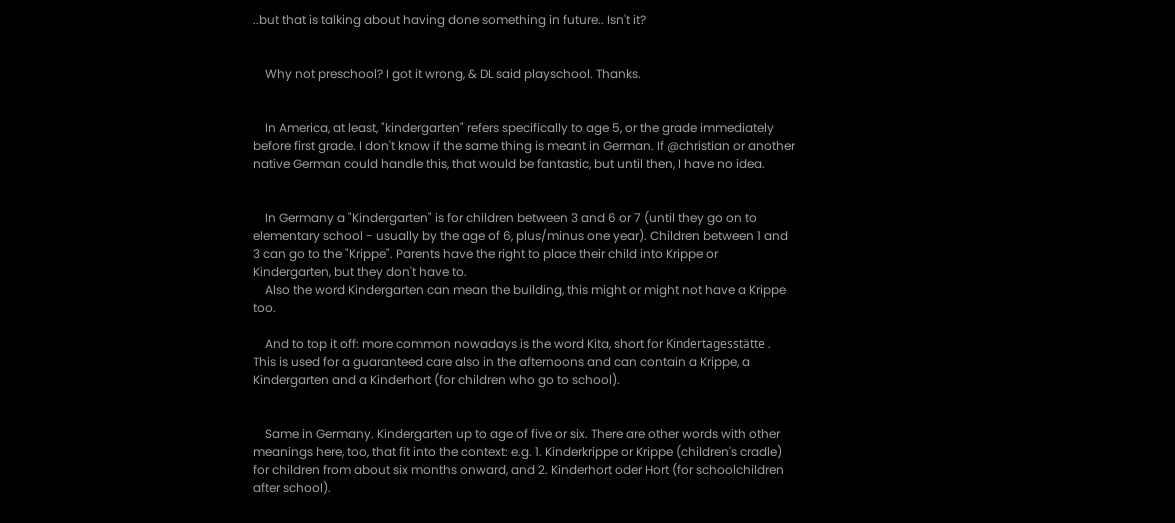..but that is talking about having done something in future.. Isn't it?


    Why not preschool? I got it wrong, & DL said playschool. Thanks.


    In America, at least, "kindergarten" refers specifically to age 5, or the grade immediately before first grade. I don't know if the same thing is meant in German. If @christian or another native German could handle this, that would be fantastic, but until then, I have no idea.


    In Germany a "Kindergarten" is for children between 3 and 6 or 7 (until they go on to elementary school - usually by the age of 6, plus/minus one year). Children between 1 and 3 can go to the "Krippe". Parents have the right to place their child into Krippe or Kindergarten, but they don't have to.
    Also the word Kindergarten can mean the building, this might or might not have a Krippe too.

    And to top it off: more common nowadays is the word Kita, short for Kindertagesstätte . This is used for a guaranteed care also in the afternoons and can contain a Krippe, a Kindergarten and a Kinderhort (for children who go to school).


    Same in Germany. Kindergarten up to age of five or six. There are other words with other meanings here, too, that fit into the context: e.g. 1. Kinderkrippe or Krippe (children's cradle) for children from about six months onward, and 2. Kinderhort oder Hort (for schoolchildren after school).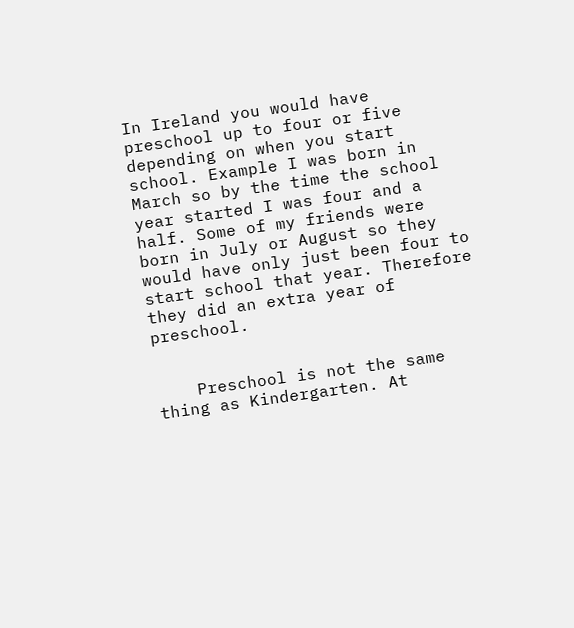In Ireland you would have preschool up to four or five depending on when you start school. Example I was born in March so by the time the school year started I was four and a half. Some of my friends were born in July or August so they would have only just been four to start school that year. Therefore they did an extra year of preschool.


    Preschool is not the same thing as Kindergarten. At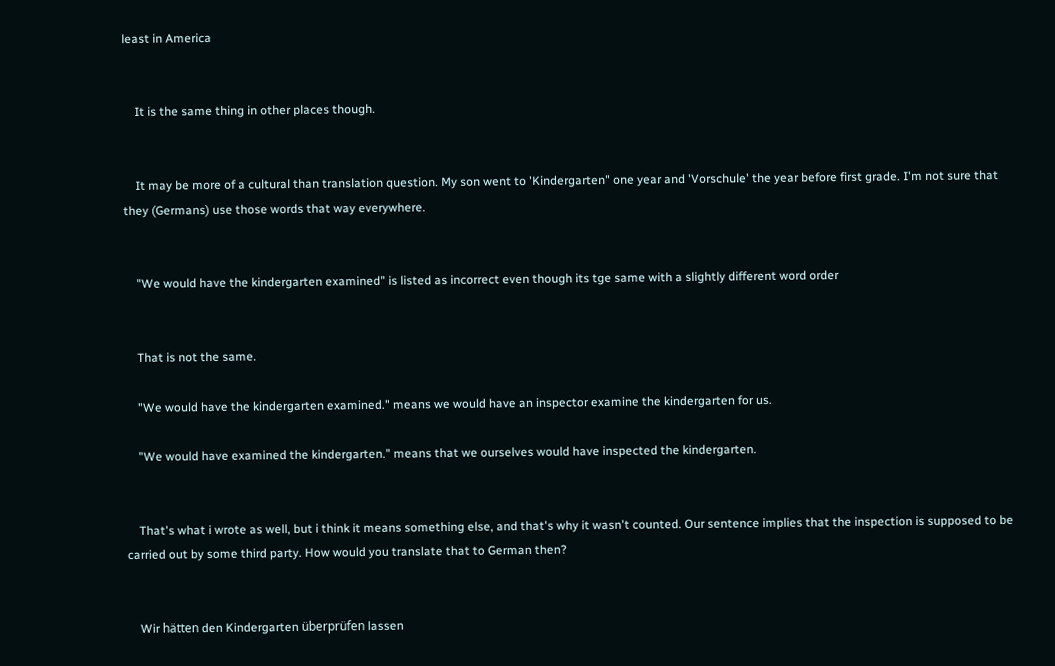least in America


    It is the same thing in other places though.


    It may be more of a cultural than translation question. My son went to 'Kindergarten" one year and 'Vorschule' the year before first grade. I'm not sure that they (Germans) use those words that way everywhere.


    "We would have the kindergarten examined" is listed as incorrect even though its tge same with a slightly different word order


    That is not the same.

    "We would have the kindergarten examined." means we would have an inspector examine the kindergarten for us.

    "We would have examined the kindergarten." means that we ourselves would have inspected the kindergarten.


    That's what i wrote as well, but i think it means something else, and that's why it wasn't counted. Our sentence implies that the inspection is supposed to be carried out by some third party. How would you translate that to German then?


    Wir hätten den Kindergarten überprüfen lassen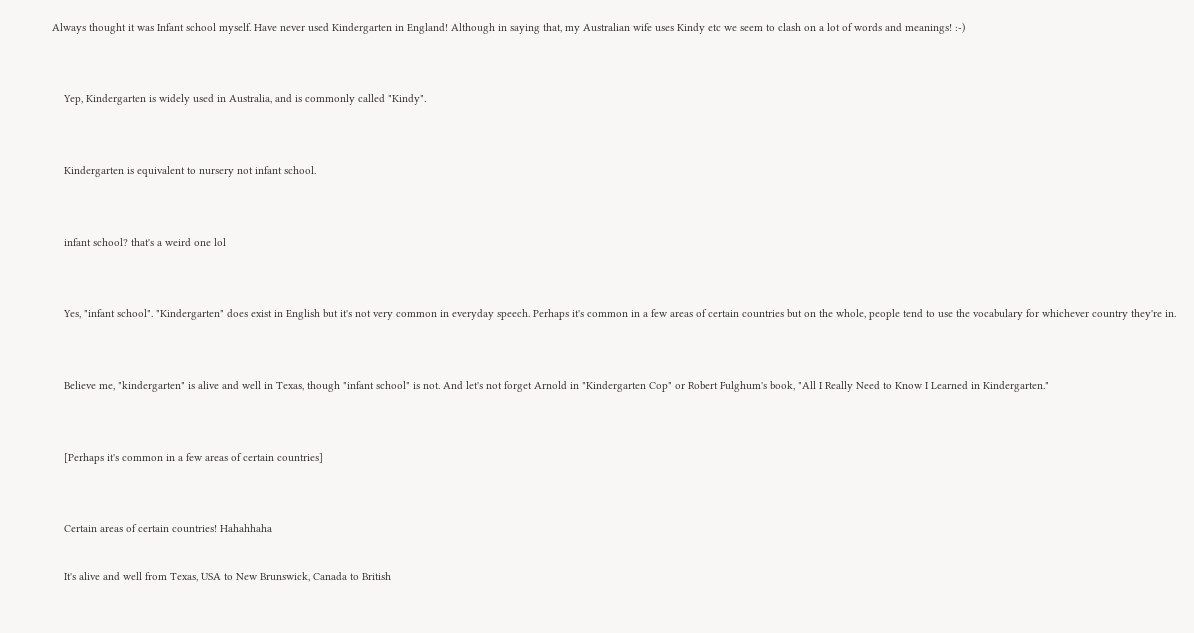Always thought it was Infant school myself. Have never used Kindergarten in England! Although in saying that, my Australian wife uses Kindy etc we seem to clash on a lot of words and meanings! :-)


    Yep, Kindergarten is widely used in Australia, and is commonly called "Kindy".


    Kindergarten is equivalent to nursery not infant school.


    infant school? that's a weird one lol


    Yes, "infant school". "Kindergarten" does exist in English but it's not very common in everyday speech. Perhaps it's common in a few areas of certain countries but on the whole, people tend to use the vocabulary for whichever country they're in.


    Believe me, "kindergarten" is alive and well in Texas, though "infant school" is not. And let's not forget Arnold in "Kindergarten Cop" or Robert Fulghum's book, "All I Really Need to Know I Learned in Kindergarten."


    [Perhaps it's common in a few areas of certain countries]


    Certain areas of certain countries! Hahahhaha

    It's alive and well from Texas, USA to New Brunswick, Canada to British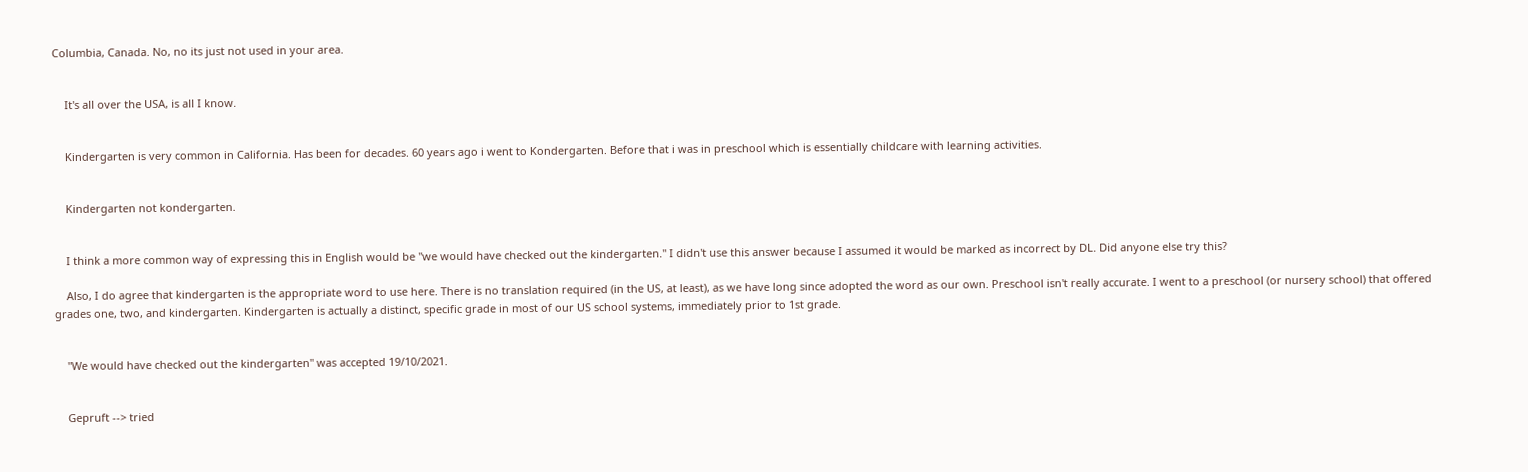Columbia, Canada. No, no its just not used in your area.


    It's all over the USA, is all I know.


    Kindergarten is very common in California. Has been for decades. 60 years ago i went to Kondergarten. Before that i was in preschool which is essentially childcare with learning activities.


    Kindergarten not kondergarten.


    I think a more common way of expressing this in English would be "we would have checked out the kindergarten." I didn't use this answer because I assumed it would be marked as incorrect by DL. Did anyone else try this?

    Also, I do agree that kindergarten is the appropriate word to use here. There is no translation required (in the US, at least), as we have long since adopted the word as our own. Preschool isn't really accurate. I went to a preschool (or nursery school) that offered grades one, two, and kindergarten. Kindergarten is actually a distinct, specific grade in most of our US school systems, immediately prior to 1st grade.


    "We would have checked out the kindergarten" was accepted 19/10/2021.


    Gepruft --> tried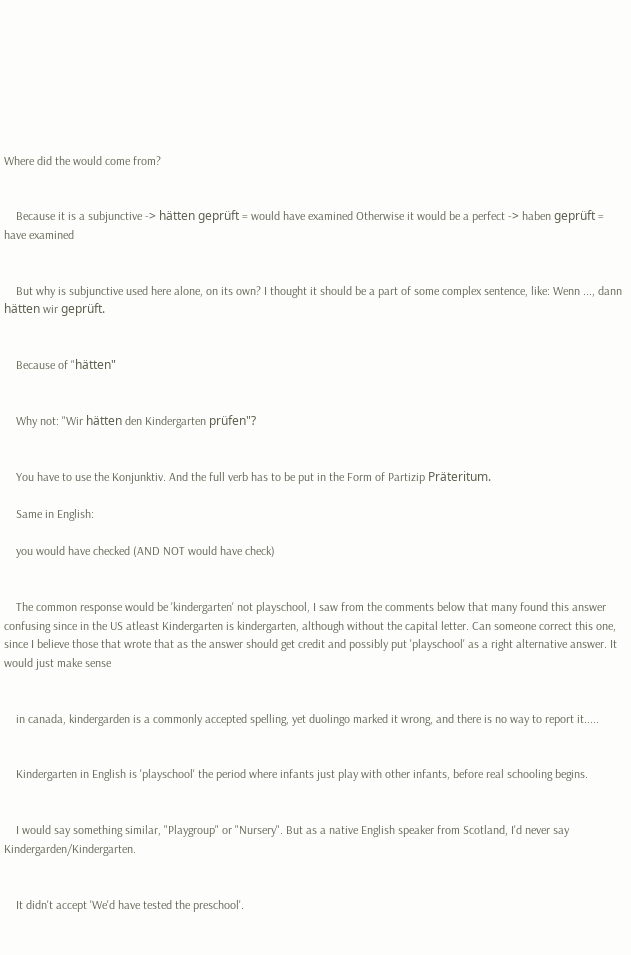Where did the would come from?


    Because it is a subjunctive -> hätten geprüft = would have examined Otherwise it would be a perfect -> haben geprüft = have examined


    But why is subjunctive used here alone, on its own? I thought it should be a part of some complex sentence, like: Wenn ..., dann hätten wir geprüft.


    Because of "hätten"


    Why not: "Wir hätten den Kindergarten prüfen"?


    You have to use the Konjunktiv. And the full verb has to be put in the Form of Partizip Präteritum.

    Same in English:

    you would have checked (AND NOT would have check)


    The common response would be 'kindergarten' not playschool, I saw from the comments below that many found this answer confusing since in the US atleast Kindergarten is kindergarten, although without the capital letter. Can someone correct this one, since I believe those that wrote that as the answer should get credit and possibly put 'playschool' as a right alternative answer. It would just make sense


    in canada, kindergarden is a commonly accepted spelling, yet duolingo marked it wrong, and there is no way to report it.....


    Kindergarten in English is 'playschool' the period where infants just play with other infants, before real schooling begins.


    I would say something similar, "Playgroup" or "Nursery". But as a native English speaker from Scotland, I'd never say Kindergarden/Kindergarten.


    It didn't accept 'We'd have tested the preschool'.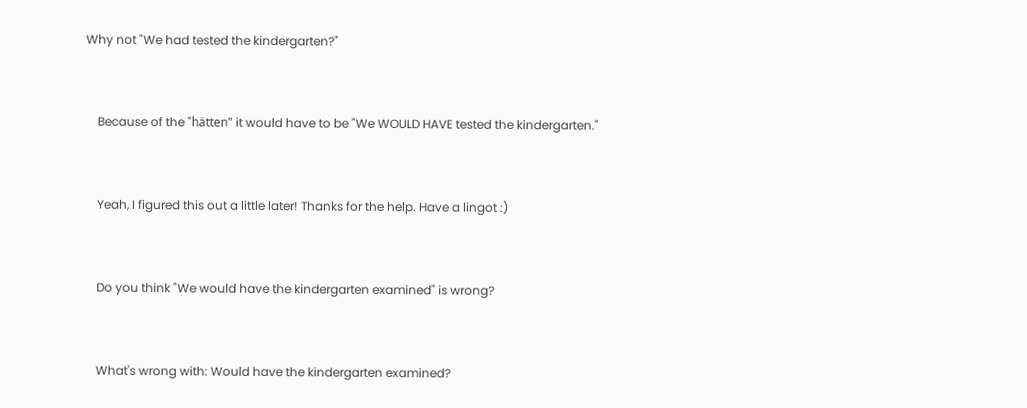Why not "We had tested the kindergarten?"


    Because of the "hätten" it would have to be "We WOULD HAVE tested the kindergarten."


    Yeah, I figured this out a little later! Thanks for the help. Have a lingot :)


    Do you think "We would have the kindergarten examined" is wrong?


    What's wrong with: Would have the kindergarten examined?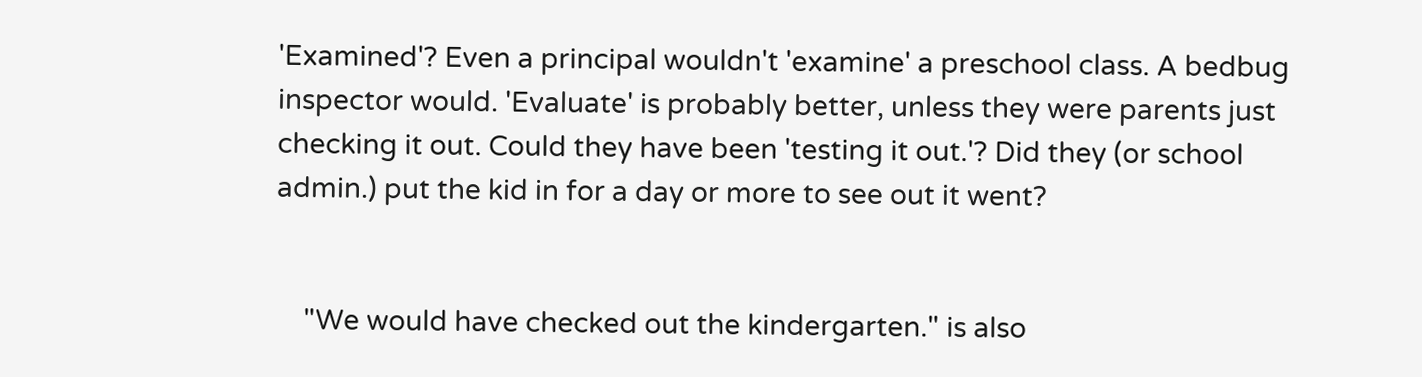'Examined'? Even a principal wouldn't 'examine' a preschool class. A bedbug inspector would. 'Evaluate' is probably better, unless they were parents just checking it out. Could they have been 'testing it out.'? Did they (or school admin.) put the kid in for a day or more to see out it went?


    "We would have checked out the kindergarten." is also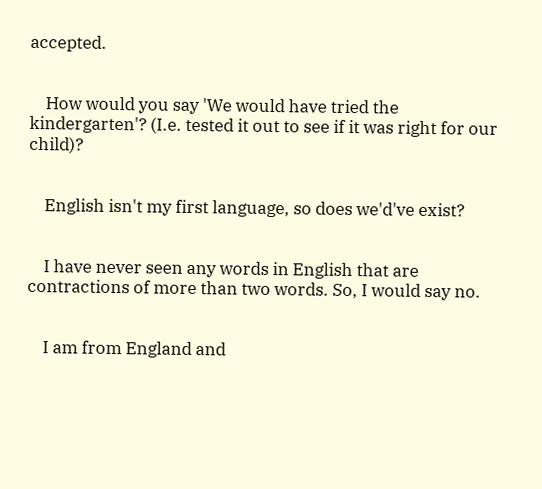accepted.


    How would you say 'We would have tried the kindergarten'? (I.e. tested it out to see if it was right for our child)?


    English isn't my first language, so does we'd've exist?


    I have never seen any words in English that are contractions of more than two words. So, I would say no.


    I am from England and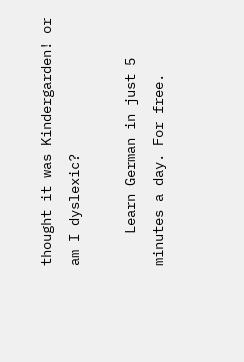thought it was Kindergarden! or am I dyslexic?

    Learn German in just 5 minutes a day. For free.